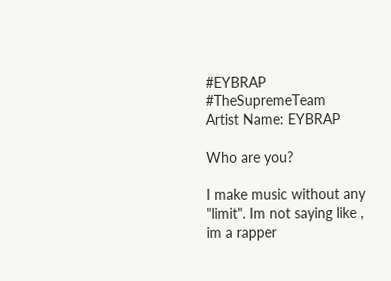#EYBRAP #TheSupremeTeam
Artist Name: EYBRAP

Who are you?

I make music without any "limit". Im not saying like , im a rapper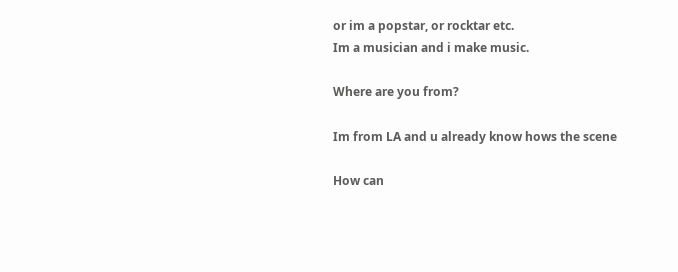or im a popstar, or rocktar etc.
Im a musician and i make music.

Where are you from?

Im from LA and u already know hows the scene

How can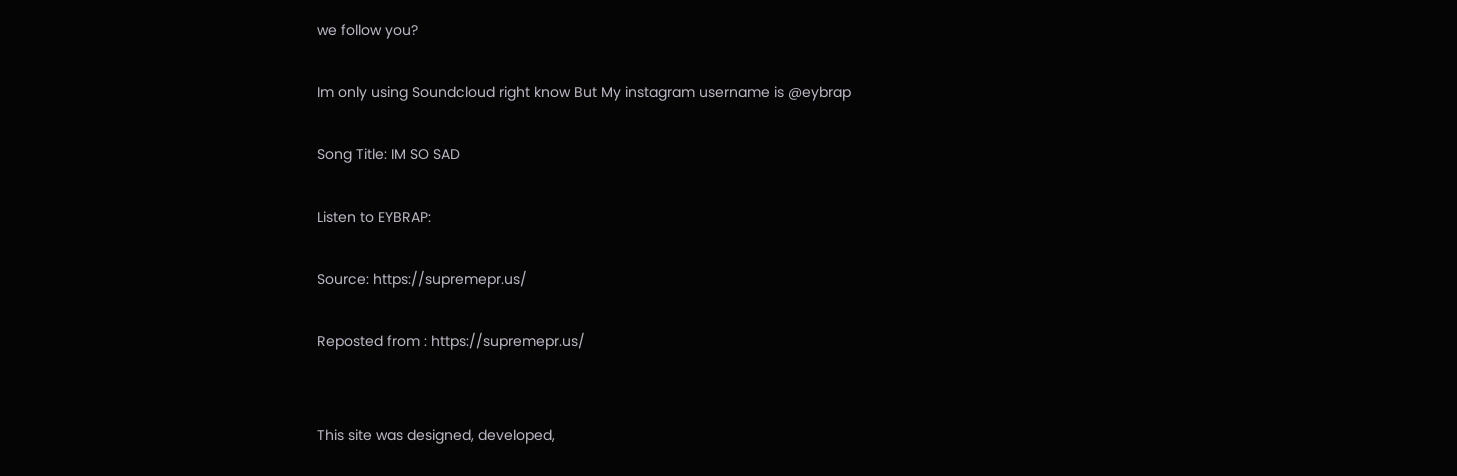we follow you?

Im only using Soundcloud right know But My instagram username is @eybrap

Song Title: IM SO SAD

Listen to EYBRAP:

Source: https://supremepr.us/

Reposted from : https://supremepr.us/


This site was designed, developed,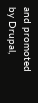and promoted by Drupal,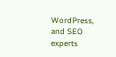WordPress, and SEO experts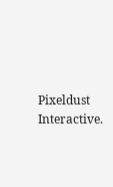Pixeldust Interactive.